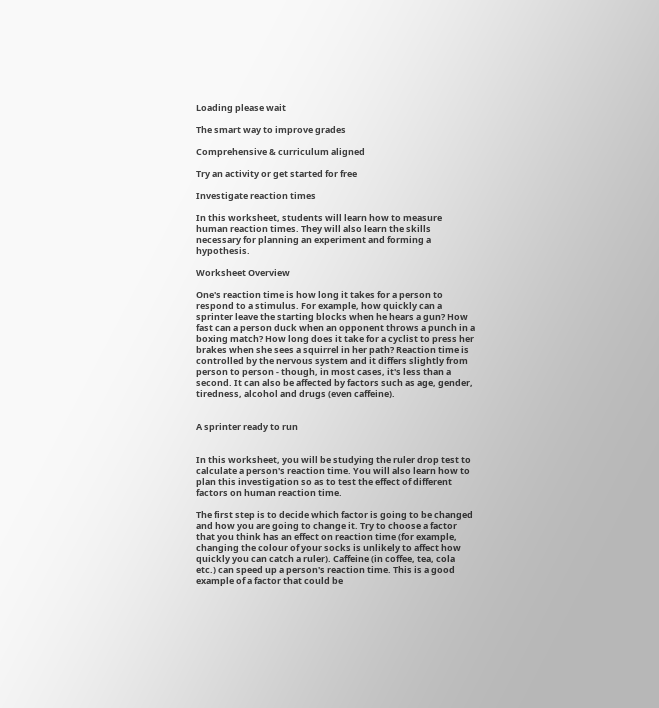Loading please wait

The smart way to improve grades

Comprehensive & curriculum aligned

Try an activity or get started for free

Investigate reaction times

In this worksheet, students will learn how to measure human reaction times. They will also learn the skills necessary for planning an experiment and forming a hypothesis.

Worksheet Overview

One's reaction time is how long it takes for a person to respond to a stimulus. For example, how quickly can a sprinter leave the starting blocks when he hears a gun? How fast can a person duck when an opponent throws a punch in a boxing match? How long does it take for a cyclist to press her brakes when she sees a squirrel in her path? Reaction time is controlled by the nervous system and it differs slightly from person to person - though, in most cases, it's less than a second. It can also be affected by factors such as age, gender, tiredness, alcohol and drugs (even caffeine).


A sprinter ready to run


In this worksheet, you will be studying the ruler drop test to calculate a person's reaction time. You will also learn how to plan this investigation so as to test the effect of different factors on human reaction time.

The first step is to decide which factor is going to be changed and how you are going to change it. Try to choose a factor that you think has an effect on reaction time (for example, changing the colour of your socks is unlikely to affect how quickly you can catch a ruler). Caffeine (in coffee, tea, cola etc.) can speed up a person's reaction time. This is a good example of a factor that could be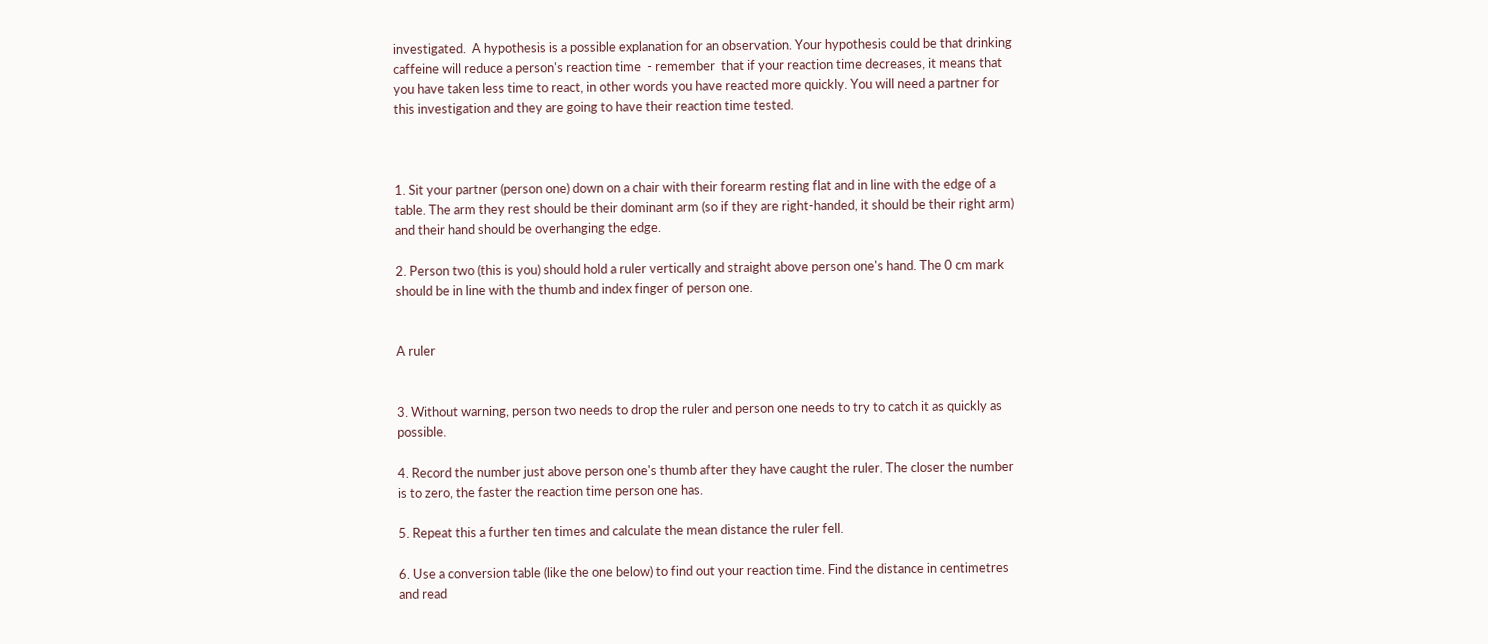investigated.  A hypothesis is a possible explanation for an observation. Your hypothesis could be that drinking caffeine will reduce a person's reaction time  - remember  that if your reaction time decreases, it means that you have taken less time to react, in other words you have reacted more quickly. You will need a partner for this investigation and they are going to have their reaction time tested.



1. Sit your partner (person one) down on a chair with their forearm resting flat and in line with the edge of a table. The arm they rest should be their dominant arm (so if they are right-handed, it should be their right arm) and their hand should be overhanging the edge.

2. Person two (this is you) should hold a ruler vertically and straight above person one's hand. The 0 cm mark should be in line with the thumb and index finger of person one.


A ruler


3. Without warning, person two needs to drop the ruler and person one needs to try to catch it as quickly as possible.

4. Record the number just above person one's thumb after they have caught the ruler. The closer the number is to zero, the faster the reaction time person one has.

5. Repeat this a further ten times and calculate the mean distance the ruler fell.

6. Use a conversion table (like the one below) to find out your reaction time. Find the distance in centimetres and read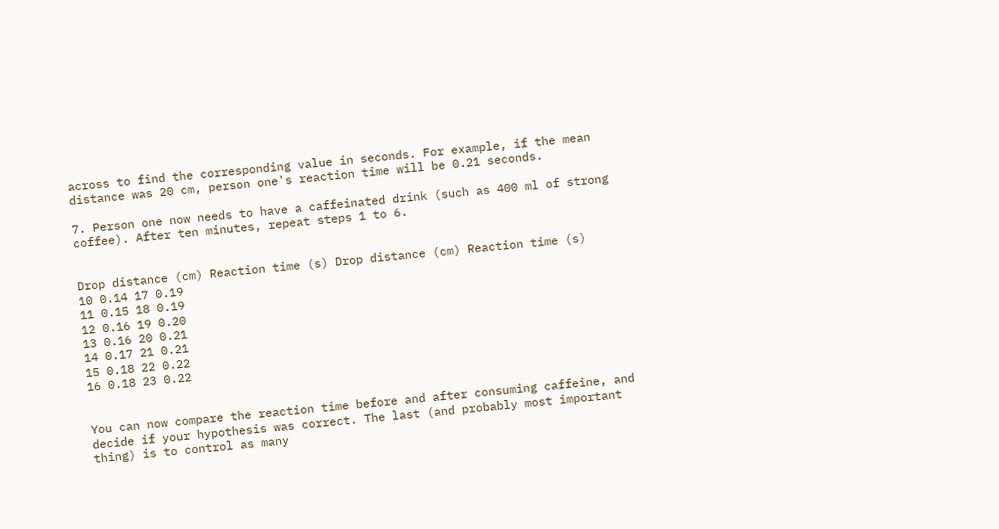across to find the corresponding value in seconds. For example, if the mean distance was 20 cm, person one's reaction time will be 0.21 seconds.

7. Person one now needs to have a caffeinated drink (such as 400 ml of strong coffee). After ten minutes, repeat steps 1 to 6.


Drop distance (cm) Reaction time (s) Drop distance (cm) Reaction time (s)
10 0.14 17 0.19
11 0.15 18 0.19
12 0.16 19 0.20
13 0.16 20 0.21
14 0.17 21 0.21
15 0.18 22 0.22
16 0.18 23 0.22


You can now compare the reaction time before and after consuming caffeine, and decide if your hypothesis was correct. The last (and probably most important thing) is to control as many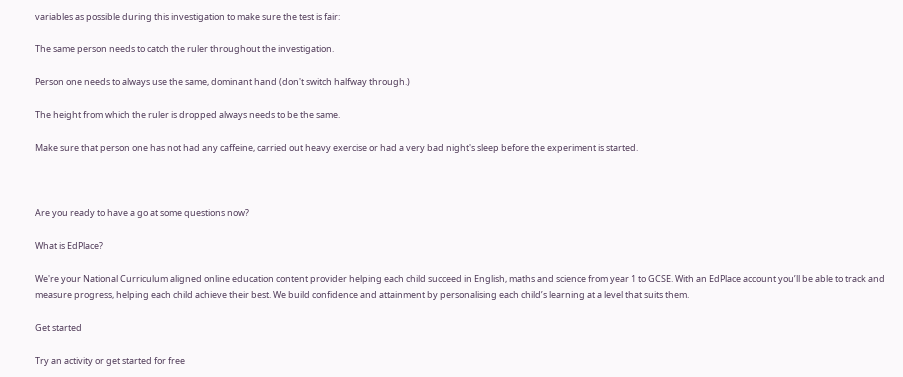variables as possible during this investigation to make sure the test is fair:

The same person needs to catch the ruler throughout the investigation.

Person one needs to always use the same, dominant hand (don't switch halfway through.)

The height from which the ruler is dropped always needs to be the same.

Make sure that person one has not had any caffeine, carried out heavy exercise or had a very bad night's sleep before the experiment is started.



Are you ready to have a go at some questions now?

What is EdPlace?

We're your National Curriculum aligned online education content provider helping each child succeed in English, maths and science from year 1 to GCSE. With an EdPlace account you’ll be able to track and measure progress, helping each child achieve their best. We build confidence and attainment by personalising each child’s learning at a level that suits them.

Get started

Try an activity or get started for free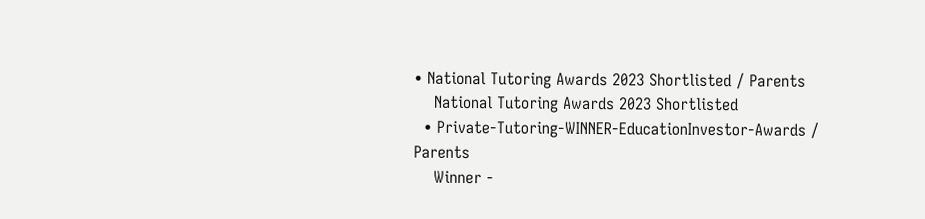• National Tutoring Awards 2023 Shortlisted / Parents
    National Tutoring Awards 2023 Shortlisted
  • Private-Tutoring-WINNER-EducationInvestor-Awards / Parents
    Winner -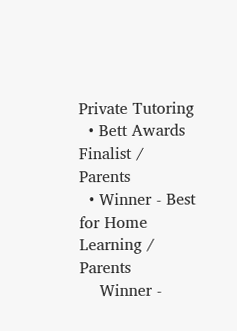Private Tutoring
  • Bett Awards Finalist / Parents
  • Winner - Best for Home Learning / Parents
    Winner -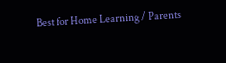Best for Home Learning / Parents